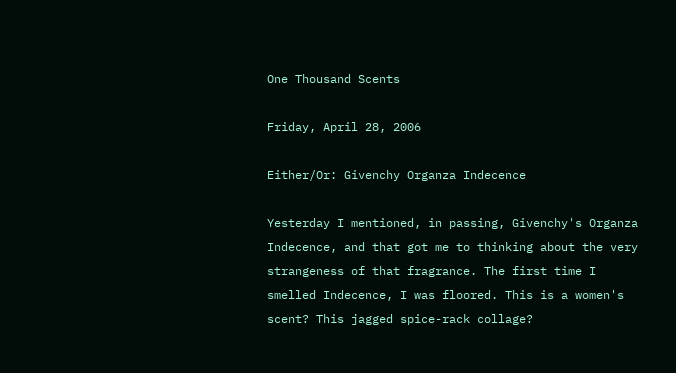One Thousand Scents

Friday, April 28, 2006

Either/Or: Givenchy Organza Indecence

Yesterday I mentioned, in passing, Givenchy's Organza Indecence, and that got me to thinking about the very strangeness of that fragrance. The first time I smelled Indecence, I was floored. This is a women's scent? This jagged spice-rack collage?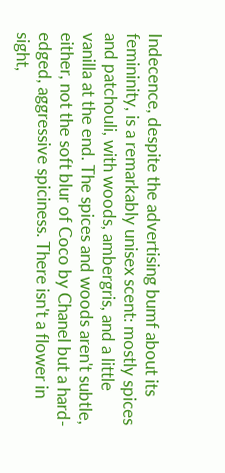Indecence, despite the advertising bumf about its femininity, is a remarkably unisex scent: mostly spices and patchouli, with woods, ambergris, and a little vanilla at the end. The spices and woods aren't subtle, either, not the soft blur of Coco by Chanel but a hard-edged, aggressive spiciness. There isn't a flower in sight,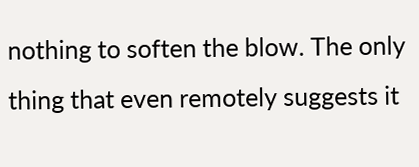nothing to soften the blow. The only thing that even remotely suggests it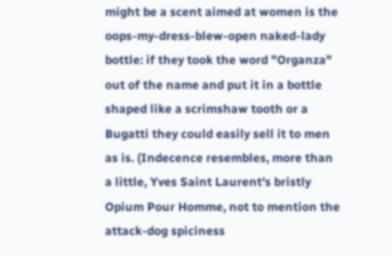might be a scent aimed at women is the oops-my-dress-blew-open naked-lady bottle: if they took the word "Organza" out of the name and put it in a bottle shaped like a scrimshaw tooth or a Bugatti they could easily sell it to men as is. (Indecence resembles, more than a little, Yves Saint Laurent's bristly Opium Pour Homme, not to mention the attack-dog spiciness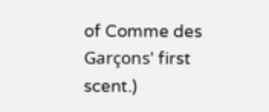of Comme des Garçons' first scent.)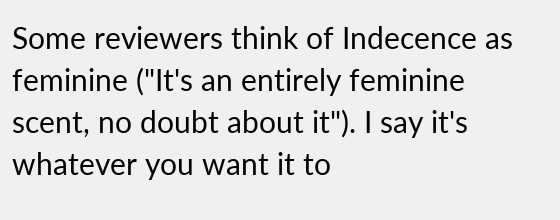Some reviewers think of Indecence as feminine ("It's an entirely feminine scent, no doubt about it"). I say it's whatever you want it to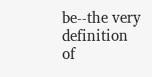be--the very definition of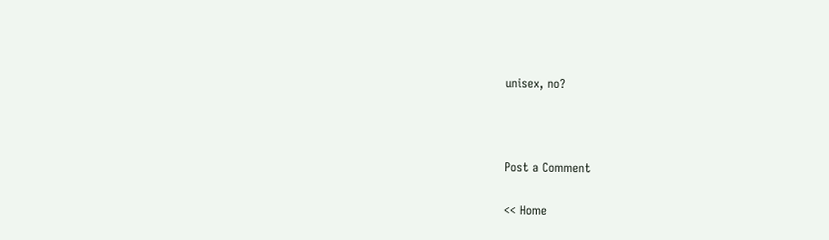unisex, no?



Post a Comment

<< Home